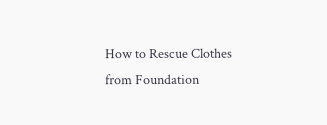How to Rescue Clothes from Foundation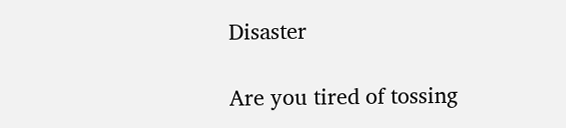Disaster

Are you tired of tossing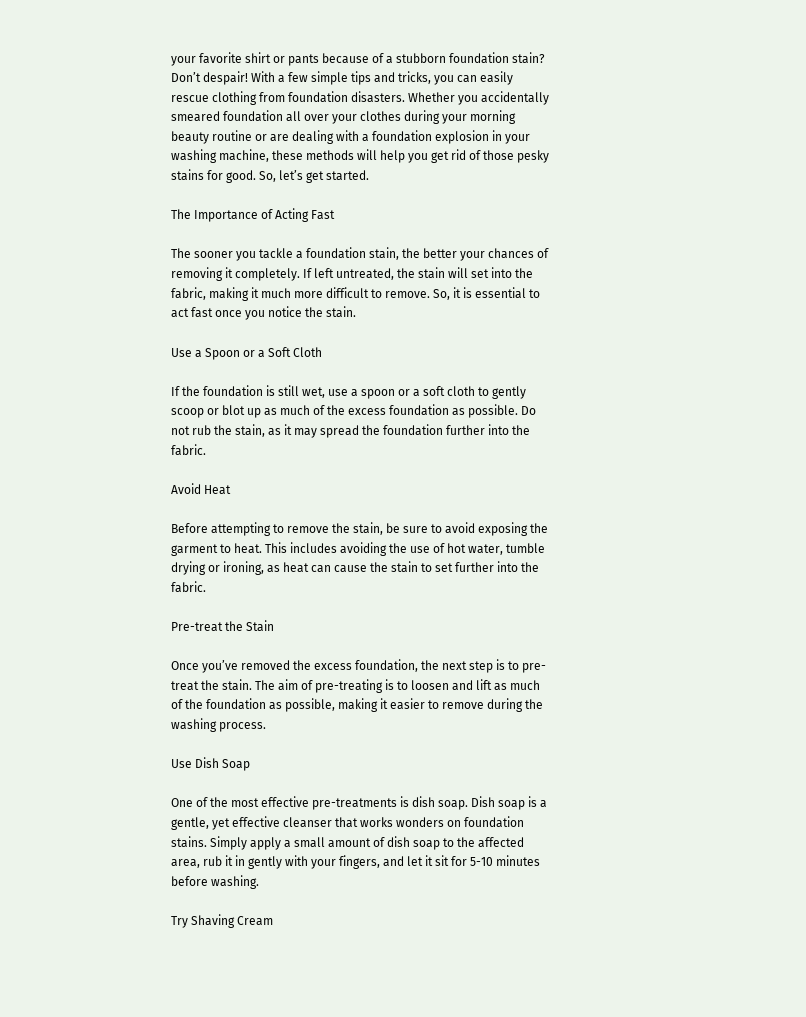your favorite shirt or pants because of a stubborn foundation stain? Don’t despair! With a few simple tips and tricks, you can easily rescue clothing from foundation disasters. Whether you accidentally smeared foundation all over your clothes during your morning beauty routine or are dealing with a foundation explosion in your washing machine, these methods will help you get rid of those pesky stains for good. So, let’s get started.

The Importance of Acting Fast

The sooner you tackle a foundation stain, the better your chances of removing it completely. If left untreated, the stain will set into the fabric, making it much more difficult to remove. So, it is essential to act fast once you notice the stain.

Use a Spoon or a Soft Cloth

If the foundation is still wet, use a spoon or a soft cloth to gently scoop or blot up as much of the excess foundation as possible. Do not rub the stain, as it may spread the foundation further into the fabric.

Avoid Heat

Before attempting to remove the stain, be sure to avoid exposing the garment to heat. This includes avoiding the use of hot water, tumble drying or ironing, as heat can cause the stain to set further into the fabric.

Pre-treat the Stain

Once you’ve removed the excess foundation, the next step is to pre-treat the stain. The aim of pre-treating is to loosen and lift as much of the foundation as possible, making it easier to remove during the washing process.

Use Dish Soap

One of the most effective pre-treatments is dish soap. Dish soap is a gentle, yet effective cleanser that works wonders on foundation stains. Simply apply a small amount of dish soap to the affected area, rub it in gently with your fingers, and let it sit for 5-10 minutes before washing.

Try Shaving Cream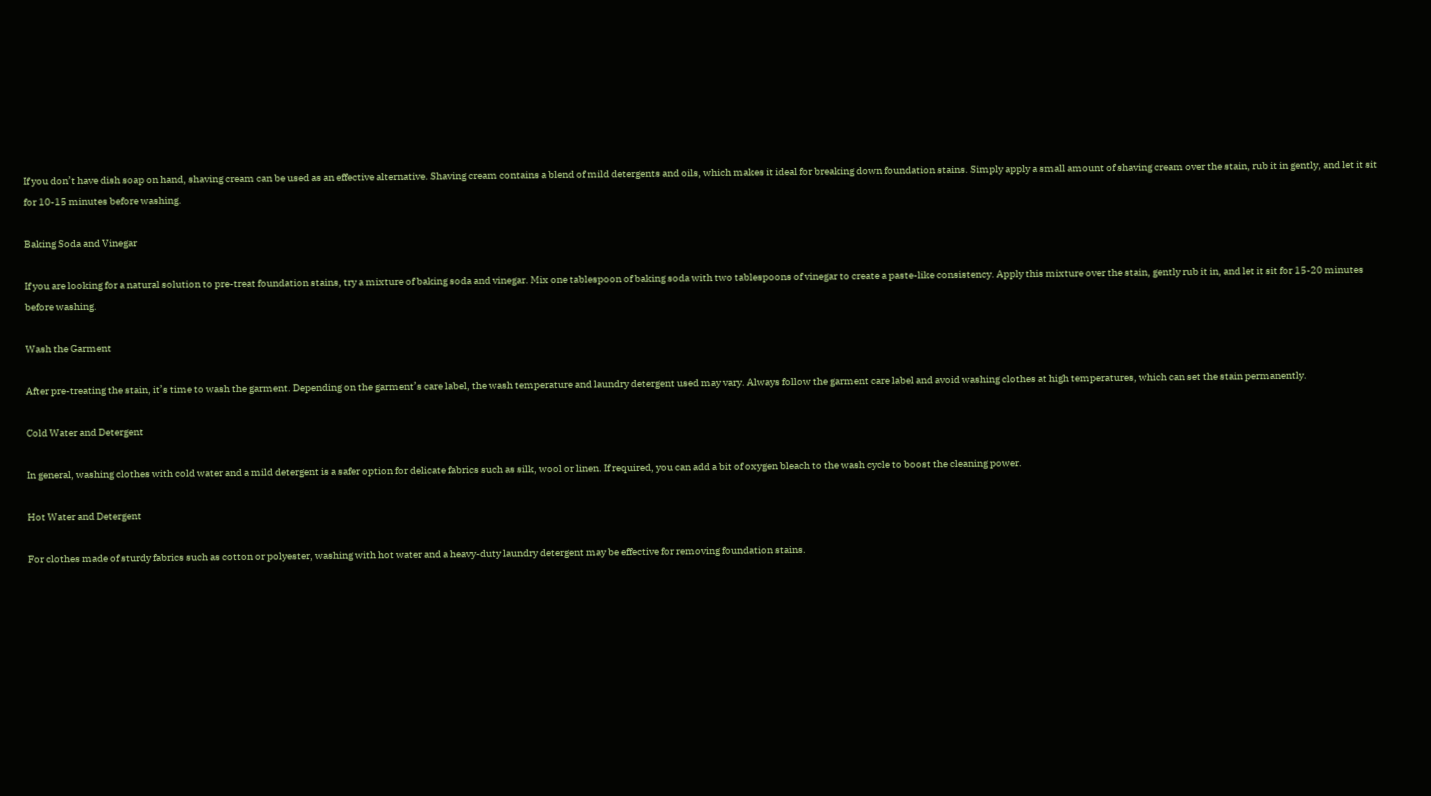If you don’t have dish soap on hand, shaving cream can be used as an effective alternative. Shaving cream contains a blend of mild detergents and oils, which makes it ideal for breaking down foundation stains. Simply apply a small amount of shaving cream over the stain, rub it in gently, and let it sit for 10-15 minutes before washing.

Baking Soda and Vinegar

If you are looking for a natural solution to pre-treat foundation stains, try a mixture of baking soda and vinegar. Mix one tablespoon of baking soda with two tablespoons of vinegar to create a paste-like consistency. Apply this mixture over the stain, gently rub it in, and let it sit for 15-20 minutes before washing.

Wash the Garment

After pre-treating the stain, it’s time to wash the garment. Depending on the garment’s care label, the wash temperature and laundry detergent used may vary. Always follow the garment care label and avoid washing clothes at high temperatures, which can set the stain permanently.

Cold Water and Detergent

In general, washing clothes with cold water and a mild detergent is a safer option for delicate fabrics such as silk, wool or linen. If required, you can add a bit of oxygen bleach to the wash cycle to boost the cleaning power.

Hot Water and Detergent

For clothes made of sturdy fabrics such as cotton or polyester, washing with hot water and a heavy-duty laundry detergent may be effective for removing foundation stains.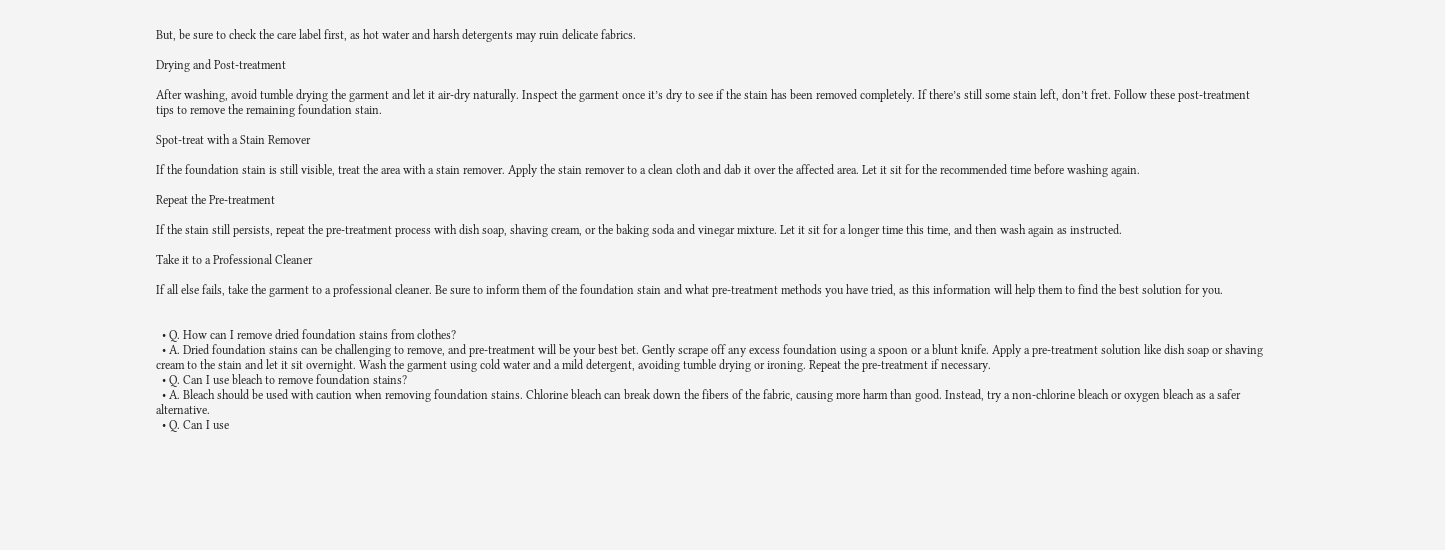But, be sure to check the care label first, as hot water and harsh detergents may ruin delicate fabrics.

Drying and Post-treatment

After washing, avoid tumble drying the garment and let it air-dry naturally. Inspect the garment once it’s dry to see if the stain has been removed completely. If there’s still some stain left, don’t fret. Follow these post-treatment tips to remove the remaining foundation stain.

Spot-treat with a Stain Remover

If the foundation stain is still visible, treat the area with a stain remover. Apply the stain remover to a clean cloth and dab it over the affected area. Let it sit for the recommended time before washing again.

Repeat the Pre-treatment

If the stain still persists, repeat the pre-treatment process with dish soap, shaving cream, or the baking soda and vinegar mixture. Let it sit for a longer time this time, and then wash again as instructed.

Take it to a Professional Cleaner

If all else fails, take the garment to a professional cleaner. Be sure to inform them of the foundation stain and what pre-treatment methods you have tried, as this information will help them to find the best solution for you.


  • Q. How can I remove dried foundation stains from clothes?
  • A. Dried foundation stains can be challenging to remove, and pre-treatment will be your best bet. Gently scrape off any excess foundation using a spoon or a blunt knife. Apply a pre-treatment solution like dish soap or shaving cream to the stain and let it sit overnight. Wash the garment using cold water and a mild detergent, avoiding tumble drying or ironing. Repeat the pre-treatment if necessary.
  • Q. Can I use bleach to remove foundation stains?
  • A. Bleach should be used with caution when removing foundation stains. Chlorine bleach can break down the fibers of the fabric, causing more harm than good. Instead, try a non-chlorine bleach or oxygen bleach as a safer alternative.
  • Q. Can I use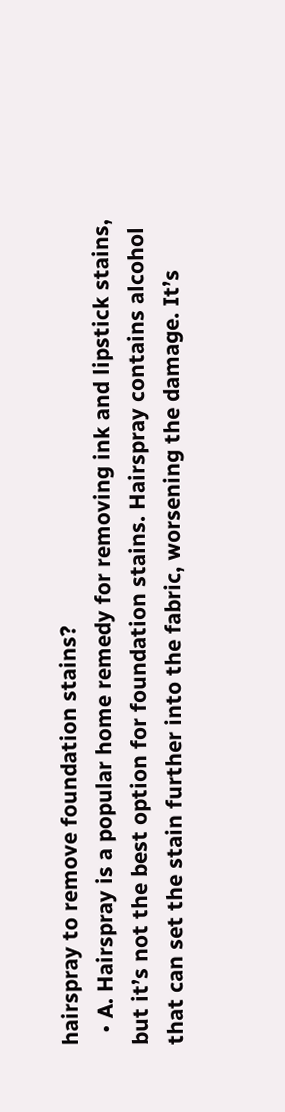hairspray to remove foundation stains?
  • A. Hairspray is a popular home remedy for removing ink and lipstick stains, but it’s not the best option for foundation stains. Hairspray contains alcohol that can set the stain further into the fabric, worsening the damage. It’s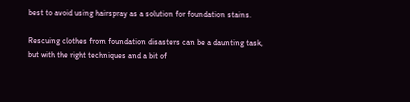best to avoid using hairspray as a solution for foundation stains.

Rescuing clothes from foundation disasters can be a daunting task, but with the right techniques and a bit of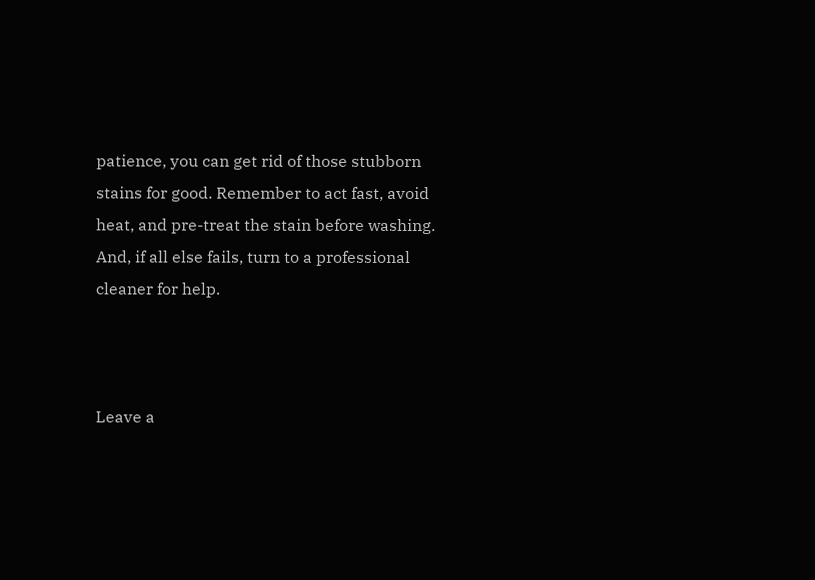patience, you can get rid of those stubborn stains for good. Remember to act fast, avoid heat, and pre-treat the stain before washing. And, if all else fails, turn to a professional cleaner for help.



Leave a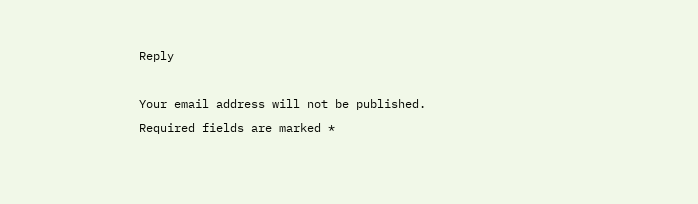Reply

Your email address will not be published. Required fields are marked *